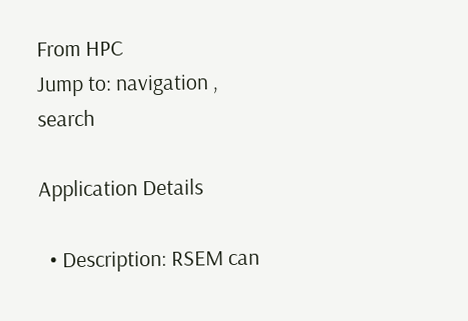From HPC
Jump to: navigation , search

Application Details

  • Description: RSEM can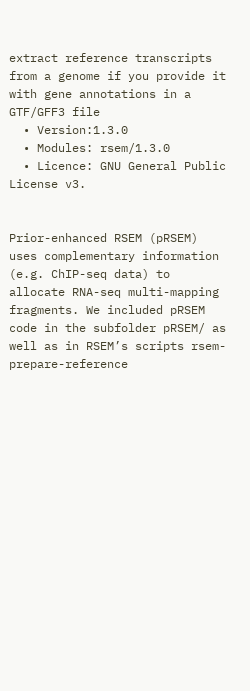extract reference transcripts from a genome if you provide it with gene annotations in a GTF/GFF3 file
  • Version:1.3.0
  • Modules: rsem/1.3.0
  • Licence: GNU General Public License v3.


Prior-enhanced RSEM (pRSEM) uses complementary information (e.g. ChIP-seq data) to allocate RNA-seq multi-mapping fragments. We included pRSEM code in the subfolder pRSEM/ as well as in RSEM’s scripts rsem-prepare-reference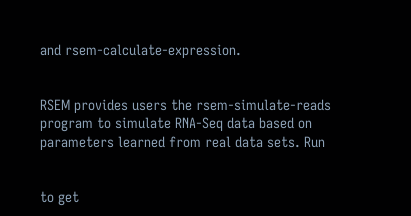and rsem-calculate-expression.


RSEM provides users the rsem-simulate-reads program to simulate RNA-Seq data based on parameters learned from real data sets. Run


to get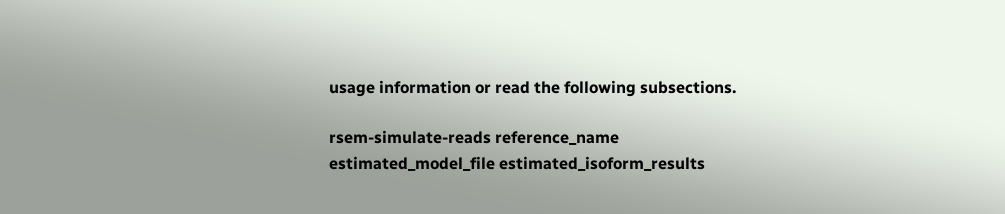usage information or read the following subsections.

rsem-simulate-reads reference_name estimated_model_file estimated_isoform_results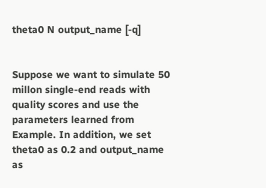theta0 N output_name [-q]


Suppose we want to simulate 50 millon single-end reads with quality scores and use the parameters learned from Example. In addition, we set theta0 as 0.2 and output_name as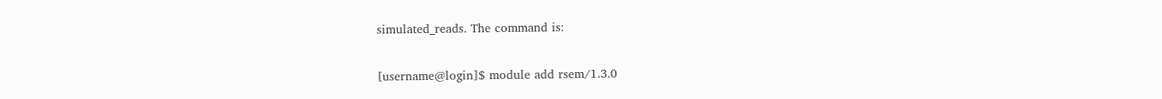simulated_reads. The command is:

[username@login]$ module add rsem/1.3.0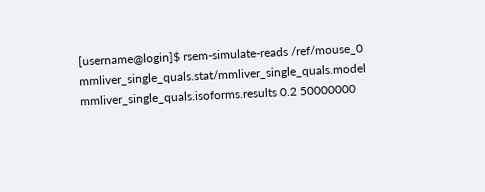[username@login]$ rsem-simulate-reads /ref/mouse_0 mmliver_single_quals.stat/mmliver_single_quals.model mmliver_single_quals.isoforms.results 0.2 50000000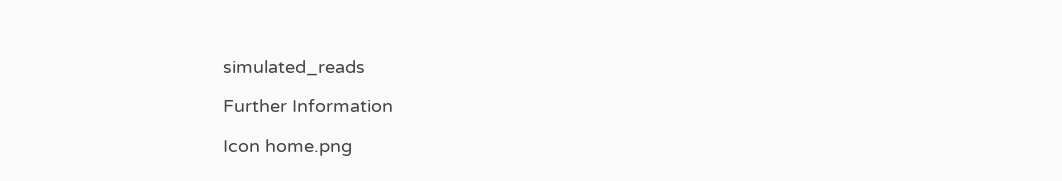simulated_reads

Further Information

Icon home.png